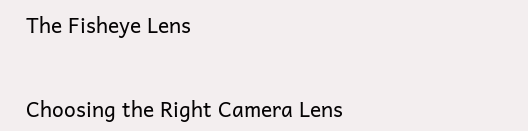The Fisheye Lens


Choosing the Right Camera Lens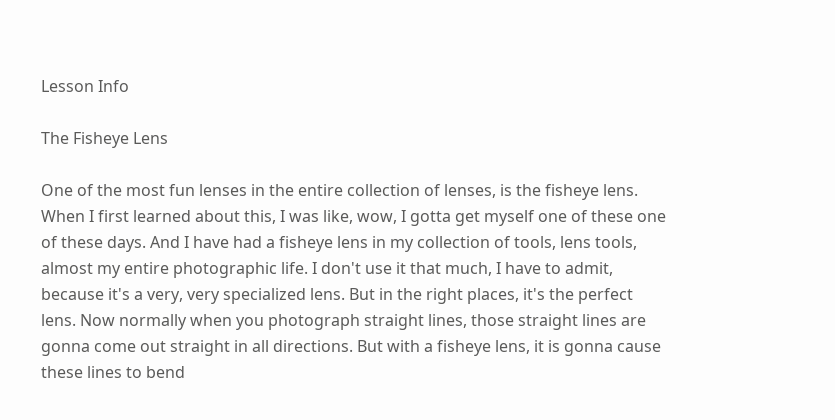Lesson Info

The Fisheye Lens

One of the most fun lenses in the entire collection of lenses, is the fisheye lens. When I first learned about this, I was like, wow, I gotta get myself one of these one of these days. And I have had a fisheye lens in my collection of tools, lens tools, almost my entire photographic life. I don't use it that much, I have to admit, because it's a very, very specialized lens. But in the right places, it's the perfect lens. Now normally when you photograph straight lines, those straight lines are gonna come out straight in all directions. But with a fisheye lens, it is gonna cause these lines to bend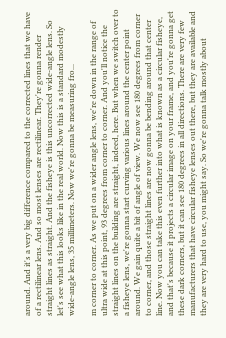around. And it's a very big difference compared to the corrected lines that we have of a rectilinear lens. And so most lenses are rectilinear. They're gonna render straight lines as straight. And the fisheye is this uncorrected wide-angle lens. So let's see what this looks like in the real world. Now this is a standard modestly wide-angle lens, 35 millimeters. Now we're gonna be measuring fro...

m corner to corner. As we put on a wider angle lens, we're down in the range of ultra wide at this point, 93 degrees from corner to corner. And you'll notice the straight lines on the building are straight, indeed, here. But when we switch over to a fisheye lens, we're gonna start curving various lines around the center point around. We gain quite a bit of angle of view. We now see 180 degrees from corner to corner, and those straight lines are now gonna be bending around that center line. Now you can take this even further into what is known as a circular fisheye, and that's because it projects a circular image on your frame, and you're gonna get these dark corners, but it can see 180 degrees in all directions. There are very few manufacturers that have circular fisheye lenses out there, but they are available and they are very hard to use, you might say. So we're gonna talk mostly about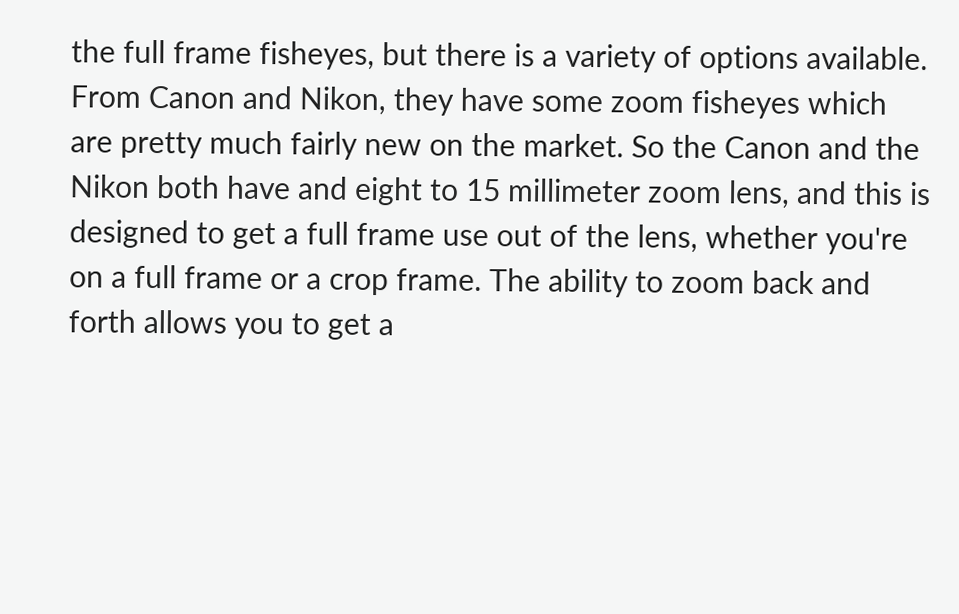the full frame fisheyes, but there is a variety of options available. From Canon and Nikon, they have some zoom fisheyes which are pretty much fairly new on the market. So the Canon and the Nikon both have and eight to 15 millimeter zoom lens, and this is designed to get a full frame use out of the lens, whether you're on a full frame or a crop frame. The ability to zoom back and forth allows you to get a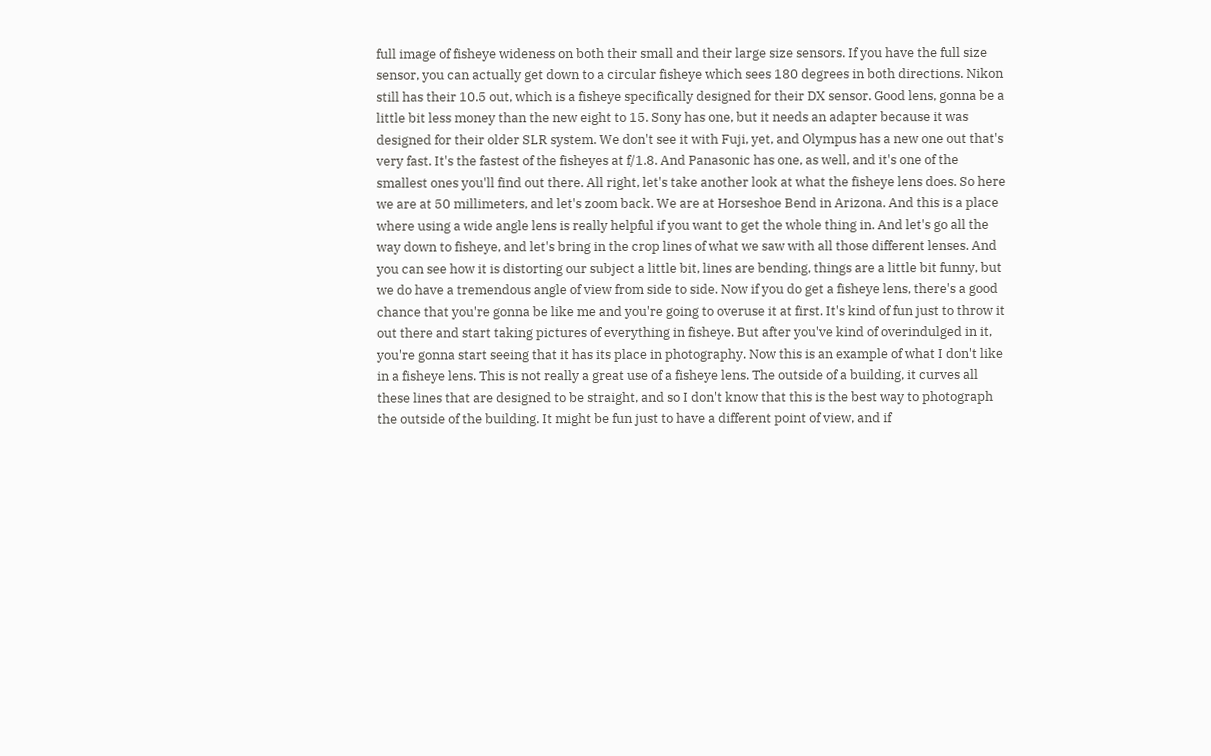full image of fisheye wideness on both their small and their large size sensors. If you have the full size sensor, you can actually get down to a circular fisheye which sees 180 degrees in both directions. Nikon still has their 10.5 out, which is a fisheye specifically designed for their DX sensor. Good lens, gonna be a little bit less money than the new eight to 15. Sony has one, but it needs an adapter because it was designed for their older SLR system. We don't see it with Fuji, yet, and Olympus has a new one out that's very fast. It's the fastest of the fisheyes at f/1.8. And Panasonic has one, as well, and it's one of the smallest ones you'll find out there. All right, let's take another look at what the fisheye lens does. So here we are at 50 millimeters, and let's zoom back. We are at Horseshoe Bend in Arizona. And this is a place where using a wide angle lens is really helpful if you want to get the whole thing in. And let's go all the way down to fisheye, and let's bring in the crop lines of what we saw with all those different lenses. And you can see how it is distorting our subject a little bit, lines are bending, things are a little bit funny, but we do have a tremendous angle of view from side to side. Now if you do get a fisheye lens, there's a good chance that you're gonna be like me and you're going to overuse it at first. It's kind of fun just to throw it out there and start taking pictures of everything in fisheye. But after you've kind of overindulged in it, you're gonna start seeing that it has its place in photography. Now this is an example of what I don't like in a fisheye lens. This is not really a great use of a fisheye lens. The outside of a building, it curves all these lines that are designed to be straight, and so I don't know that this is the best way to photograph the outside of the building. It might be fun just to have a different point of view, and if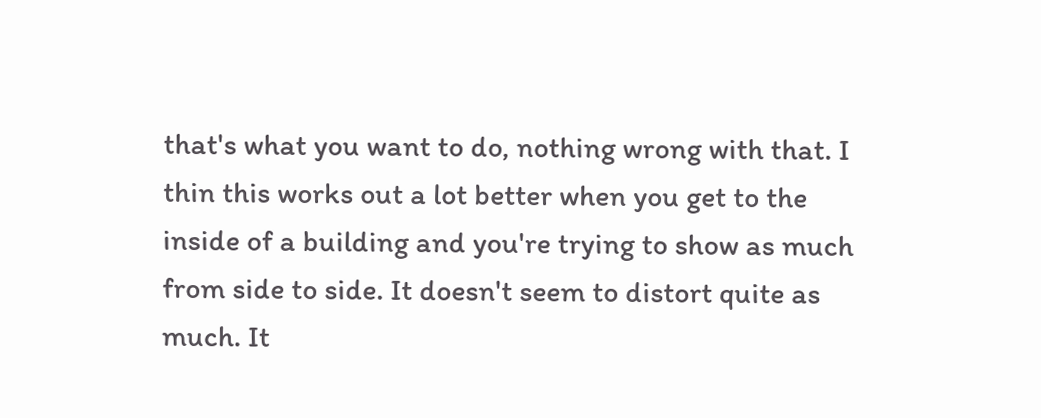that's what you want to do, nothing wrong with that. I thin this works out a lot better when you get to the inside of a building and you're trying to show as much from side to side. It doesn't seem to distort quite as much. It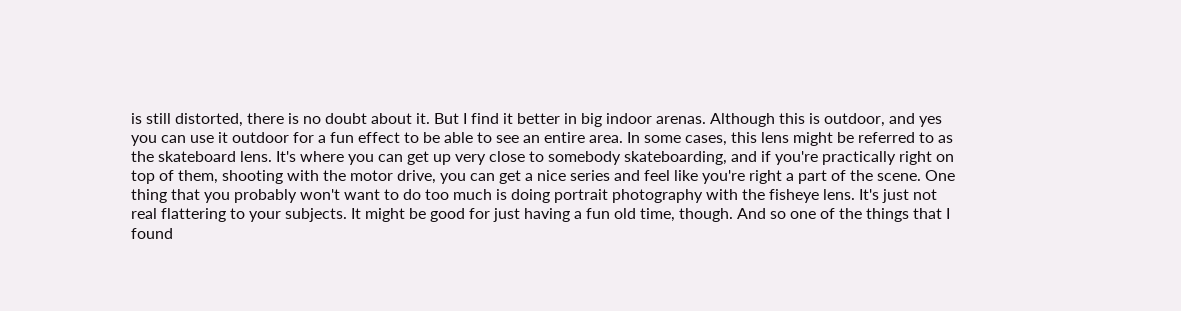is still distorted, there is no doubt about it. But I find it better in big indoor arenas. Although this is outdoor, and yes you can use it outdoor for a fun effect to be able to see an entire area. In some cases, this lens might be referred to as the skateboard lens. It's where you can get up very close to somebody skateboarding, and if you're practically right on top of them, shooting with the motor drive, you can get a nice series and feel like you're right a part of the scene. One thing that you probably won't want to do too much is doing portrait photography with the fisheye lens. It's just not real flattering to your subjects. It might be good for just having a fun old time, though. And so one of the things that I found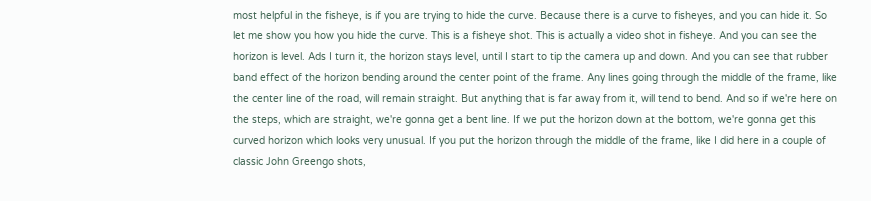most helpful in the fisheye, is if you are trying to hide the curve. Because there is a curve to fisheyes, and you can hide it. So let me show you how you hide the curve. This is a fisheye shot. This is actually a video shot in fisheye. And you can see the horizon is level. Ads I turn it, the horizon stays level, until I start to tip the camera up and down. And you can see that rubber band effect of the horizon bending around the center point of the frame. Any lines going through the middle of the frame, like the center line of the road, will remain straight. But anything that is far away from it, will tend to bend. And so if we're here on the steps, which are straight, we're gonna get a bent line. If we put the horizon down at the bottom, we're gonna get this curved horizon which looks very unusual. If you put the horizon through the middle of the frame, like I did here in a couple of classic John Greengo shots,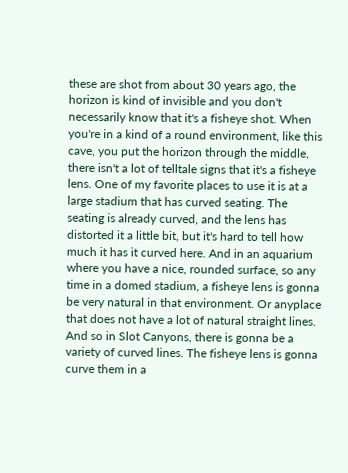these are shot from about 30 years ago, the horizon is kind of invisible and you don't necessarily know that it's a fisheye shot. When you're in a kind of a round environment, like this cave, you put the horizon through the middle, there isn't a lot of telltale signs that it's a fisheye lens. One of my favorite places to use it is at a large stadium that has curved seating. The seating is already curved, and the lens has distorted it a little bit, but it's hard to tell how much it has it curved here. And in an aquarium where you have a nice, rounded surface, so any time in a domed stadium, a fisheye lens is gonna be very natural in that environment. Or anyplace that does not have a lot of natural straight lines. And so in Slot Canyons, there is gonna be a variety of curved lines. The fisheye lens is gonna curve them in a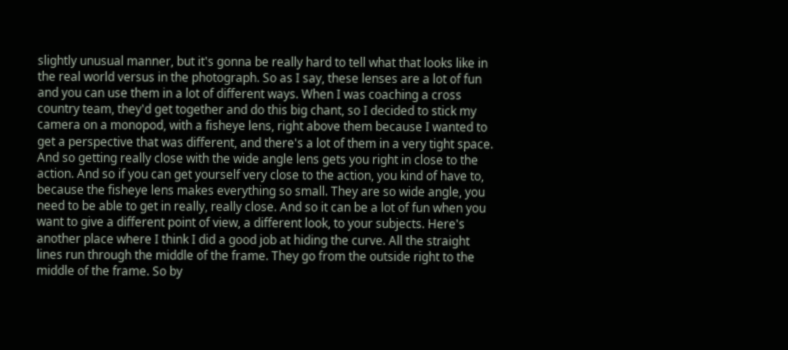slightly unusual manner, but it's gonna be really hard to tell what that looks like in the real world versus in the photograph. So as I say, these lenses are a lot of fun and you can use them in a lot of different ways. When I was coaching a cross country team, they'd get together and do this big chant, so I decided to stick my camera on a monopod, with a fisheye lens, right above them because I wanted to get a perspective that was different, and there's a lot of them in a very tight space. And so getting really close with the wide angle lens gets you right in close to the action. And so if you can get yourself very close to the action, you kind of have to, because the fisheye lens makes everything so small. They are so wide angle, you need to be able to get in really, really close. And so it can be a lot of fun when you want to give a different point of view, a different look, to your subjects. Here's another place where I think I did a good job at hiding the curve. All the straight lines run through the middle of the frame. They go from the outside right to the middle of the frame. So by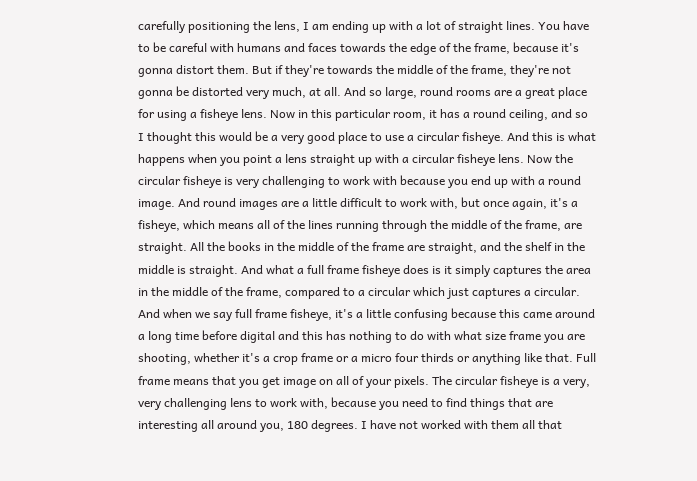carefully positioning the lens, I am ending up with a lot of straight lines. You have to be careful with humans and faces towards the edge of the frame, because it's gonna distort them. But if they're towards the middle of the frame, they're not gonna be distorted very much, at all. And so large, round rooms are a great place for using a fisheye lens. Now in this particular room, it has a round ceiling, and so I thought this would be a very good place to use a circular fisheye. And this is what happens when you point a lens straight up with a circular fisheye lens. Now the circular fisheye is very challenging to work with because you end up with a round image. And round images are a little difficult to work with, but once again, it's a fisheye, which means all of the lines running through the middle of the frame, are straight. All the books in the middle of the frame are straight, and the shelf in the middle is straight. And what a full frame fisheye does is it simply captures the area in the middle of the frame, compared to a circular which just captures a circular. And when we say full frame fisheye, it's a little confusing because this came around a long time before digital and this has nothing to do with what size frame you are shooting, whether it's a crop frame or a micro four thirds or anything like that. Full frame means that you get image on all of your pixels. The circular fisheye is a very, very challenging lens to work with, because you need to find things that are interesting all around you, 180 degrees. I have not worked with them all that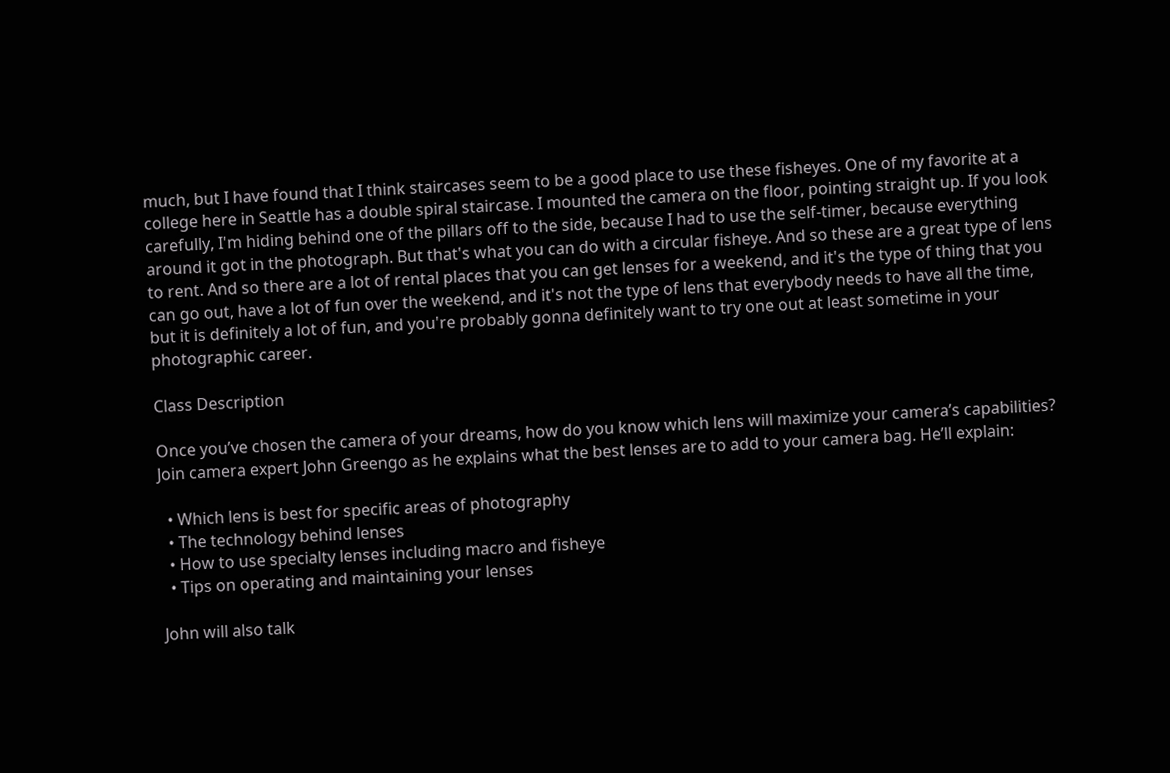much, but I have found that I think staircases seem to be a good place to use these fisheyes. One of my favorite at a college here in Seattle has a double spiral staircase. I mounted the camera on the floor, pointing straight up. If you look carefully, I'm hiding behind one of the pillars off to the side, because I had to use the self-timer, because everything around it got in the photograph. But that's what you can do with a circular fisheye. And so these are a great type of lens to rent. And so there are a lot of rental places that you can get lenses for a weekend, and it's the type of thing that you can go out, have a lot of fun over the weekend, and it's not the type of lens that everybody needs to have all the time, but it is definitely a lot of fun, and you're probably gonna definitely want to try one out at least sometime in your photographic career.

Class Description

Once you’ve chosen the camera of your dreams, how do you know which lens will maximize your camera’s capabilities? Join camera expert John Greengo as he explains what the best lenses are to add to your camera bag. He’ll explain:

  • Which lens is best for specific areas of photography
  • The technology behind lenses
  • How to use specialty lenses including macro and fisheye
  • Tips on operating and maintaining your lenses

John will also talk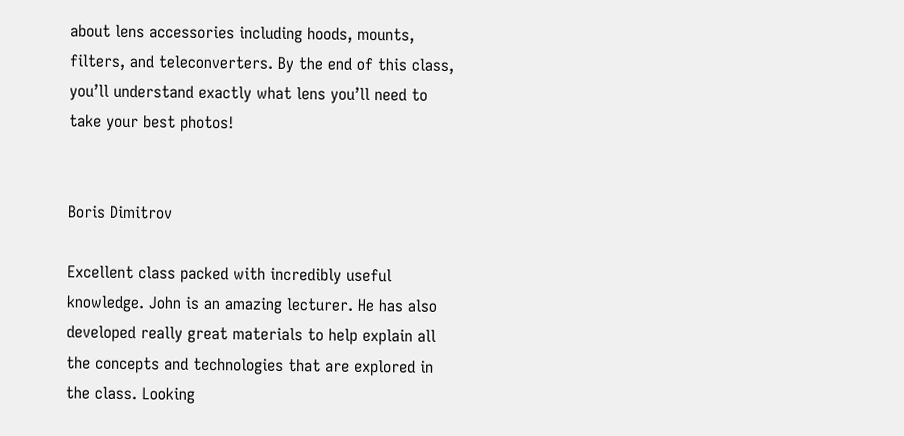about lens accessories including hoods, mounts, filters, and teleconverters. By the end of this class, you’ll understand exactly what lens you’ll need to take your best photos!


Boris Dimitrov

Excellent class packed with incredibly useful knowledge. John is an amazing lecturer. He has also developed really great materials to help explain all the concepts and technologies that are explored in the class. Looking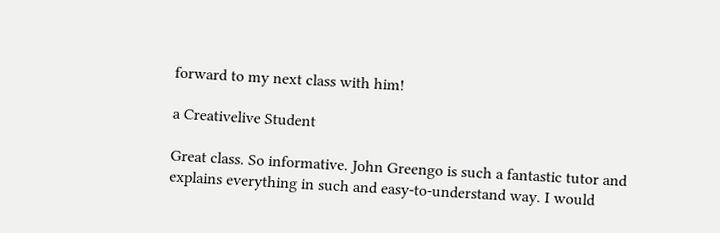forward to my next class with him!

a Creativelive Student

Great class. So informative. John Greengo is such a fantastic tutor and explains everything in such and easy-to-understand way. I would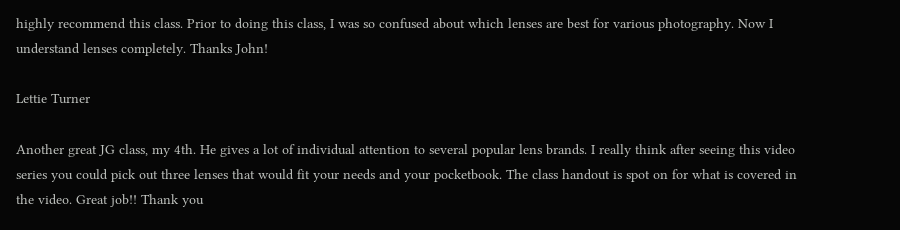highly recommend this class. Prior to doing this class, I was so confused about which lenses are best for various photography. Now I understand lenses completely. Thanks John!

Lettie Turner

Another great JG class, my 4th. He gives a lot of individual attention to several popular lens brands. I really think after seeing this video series you could pick out three lenses that would fit your needs and your pocketbook. The class handout is spot on for what is covered in the video. Great job!! Thank you